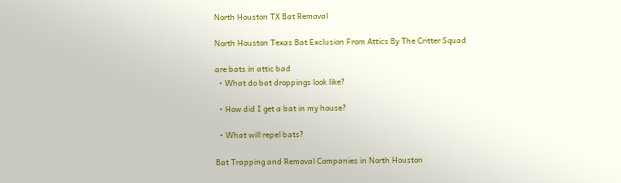North Houston TX Bat Removal

North Houston Texas Bat Exclusion From Attics By The Critter Squad

are bats in attic bad
  • What do bat droppings look like?

  • How did I get a bat in my house?

  • What will repel bats?

Bat Trapping and Removal Companies in North Houston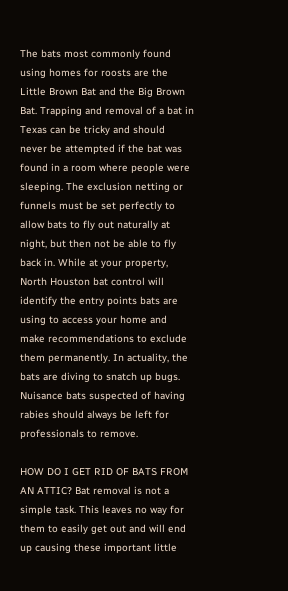The bats most commonly found using homes for roosts are the Little Brown Bat and the Big Brown Bat. Trapping and removal of a bat in Texas can be tricky and should never be attempted if the bat was found in a room where people were sleeping. The exclusion netting or funnels must be set perfectly to allow bats to fly out naturally at night, but then not be able to fly back in. While at your property, North Houston bat control will identify the entry points bats are using to access your home and make recommendations to exclude them permanently. In actuality, the bats are diving to snatch up bugs. Nuisance bats suspected of having rabies should always be left for professionals to remove.

HOW DO I GET RID OF BATS FROM AN ATTIC? Bat removal is not a simple task. This leaves no way for them to easily get out and will end up causing these important little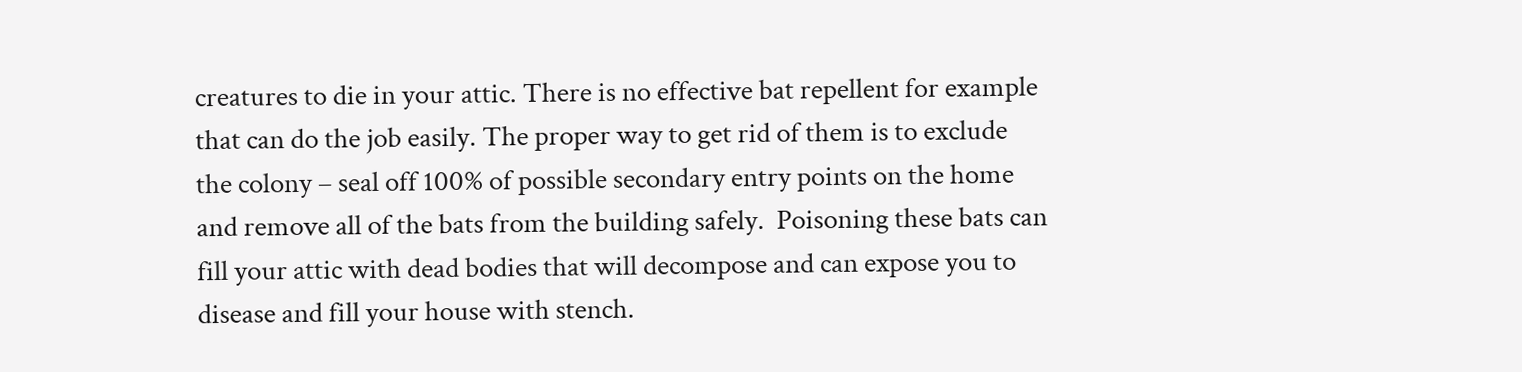creatures to die in your attic. There is no effective bat repellent for example that can do the job easily. The proper way to get rid of them is to exclude the colony – seal off 100% of possible secondary entry points on the home and remove all of the bats from the building safely.  Poisoning these bats can fill your attic with dead bodies that will decompose and can expose you to disease and fill your house with stench.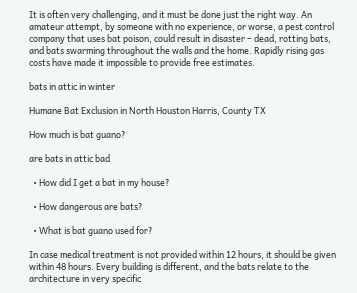It is often very challenging, and it must be done just the right way. An amateur attempt, by someone with no experience, or worse, a pest control company that uses bat poison, could result in disaster – dead, rotting bats, and bats swarming throughout the walls and the home. Rapidly rising gas costs have made it impossible to provide free estimates.

bats in attic in winter

Humane Bat Exclusion in North Houston Harris, County TX

How much is bat guano?

are bats in attic bad

  • How did I get a bat in my house?

  • How dangerous are bats?

  • What is bat guano used for?

In case medical treatment is not provided within 12 hours, it should be given within 48 hours. Every building is different, and the bats relate to the architecture in very specific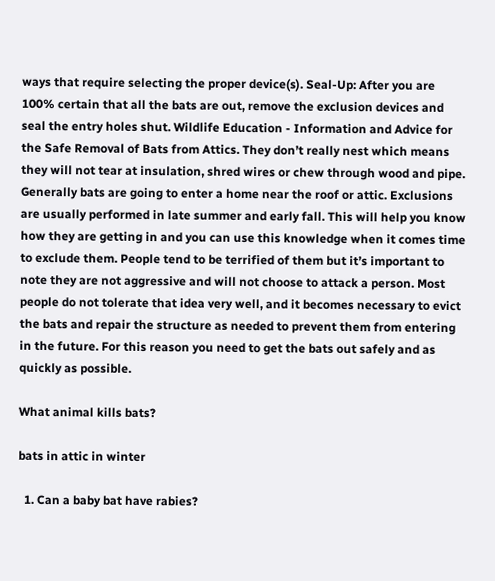ways that require selecting the proper device(s). Seal-Up: After you are 100% certain that all the bats are out, remove the exclusion devices and seal the entry holes shut. Wildlife Education - Information and Advice for the Safe Removal of Bats from Attics. They don’t really nest which means they will not tear at insulation, shred wires or chew through wood and pipe. Generally bats are going to enter a home near the roof or attic. Exclusions are usually performed in late summer and early fall. This will help you know how they are getting in and you can use this knowledge when it comes time to exclude them. People tend to be terrified of them but it’s important to note they are not aggressive and will not choose to attack a person. Most people do not tolerate that idea very well, and it becomes necessary to evict the bats and repair the structure as needed to prevent them from entering in the future. For this reason you need to get the bats out safely and as quickly as possible.

What animal kills bats?

bats in attic in winter

  1. Can a baby bat have rabies?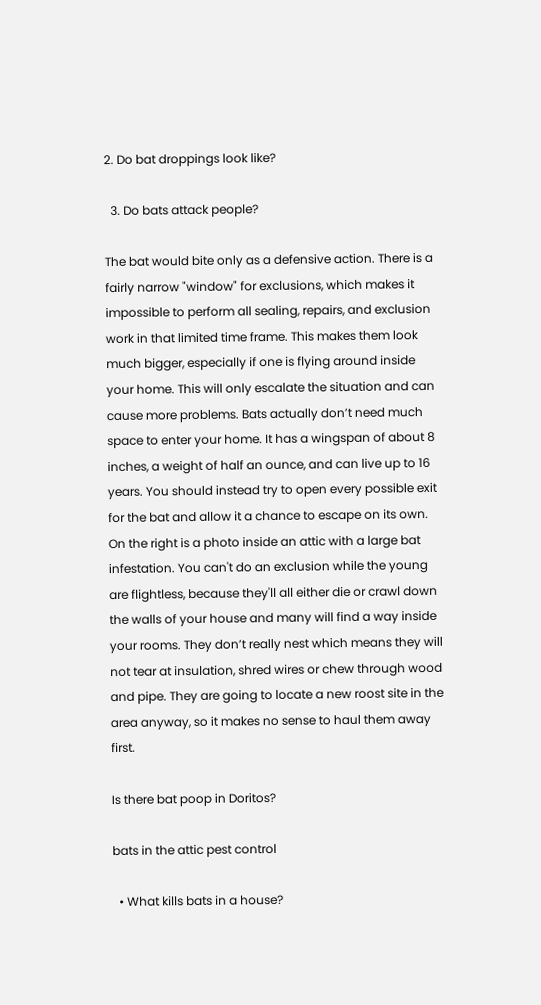2. Do bat droppings look like?

  3. Do bats attack people?

The bat would bite only as a defensive action. There is a fairly narrow "window" for exclusions, which makes it impossible to perform all sealing, repairs, and exclusion work in that limited time frame. This makes them look much bigger, especially if one is flying around inside your home. This will only escalate the situation and can cause more problems. Bats actually don’t need much space to enter your home. It has a wingspan of about 8 inches, a weight of half an ounce, and can live up to 16 years. You should instead try to open every possible exit for the bat and allow it a chance to escape on its own. On the right is a photo inside an attic with a large bat infestation. You can't do an exclusion while the young are flightless, because they'll all either die or crawl down the walls of your house and many will find a way inside your rooms. They don’t really nest which means they will not tear at insulation, shred wires or chew through wood and pipe. They are going to locate a new roost site in the area anyway, so it makes no sense to haul them away first.

Is there bat poop in Doritos?

bats in the attic pest control

  • What kills bats in a house?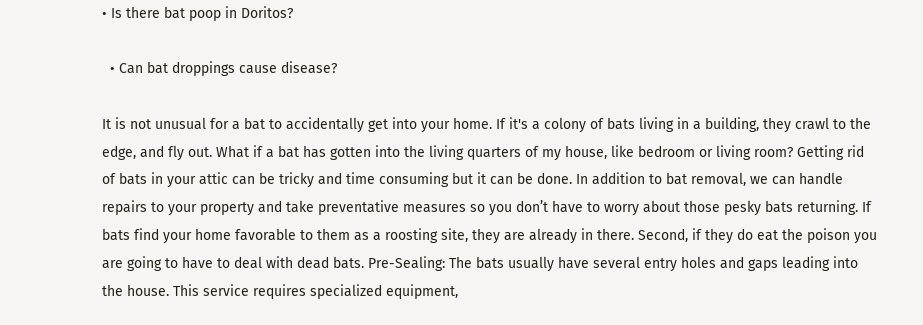• Is there bat poop in Doritos?

  • Can bat droppings cause disease?

It is not unusual for a bat to accidentally get into your home. If it's a colony of bats living in a building, they crawl to the edge, and fly out. What if a bat has gotten into the living quarters of my house, like bedroom or living room? Getting rid of bats in your attic can be tricky and time consuming but it can be done. In addition to bat removal, we can handle repairs to your property and take preventative measures so you don’t have to worry about those pesky bats returning. If bats find your home favorable to them as a roosting site, they are already in there. Second, if they do eat the poison you are going to have to deal with dead bats. Pre-Sealing: The bats usually have several entry holes and gaps leading into the house. This service requires specialized equipment,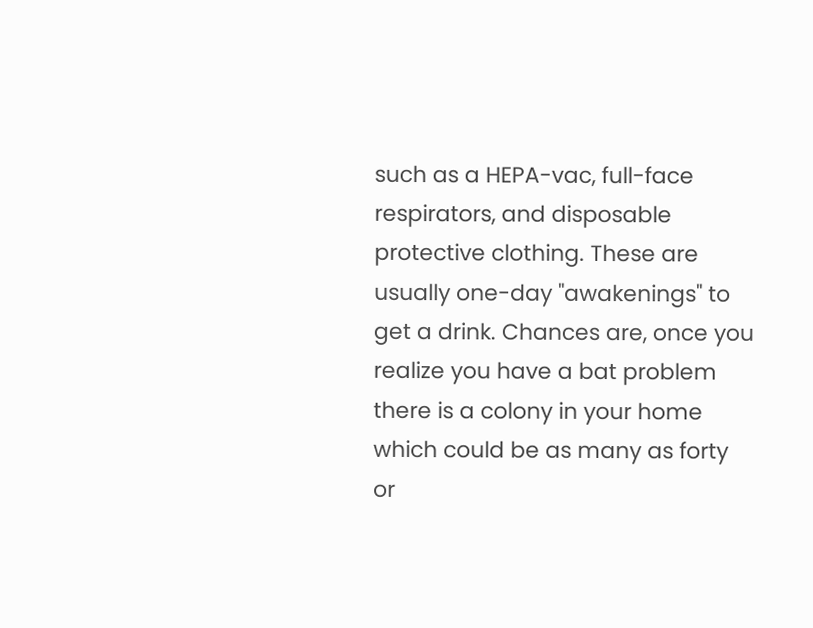such as a HEPA-vac, full-face respirators, and disposable protective clothing. These are usually one-day "awakenings" to get a drink. Chances are, once you realize you have a bat problem there is a colony in your home which could be as many as forty or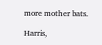more mother bats.

Harris,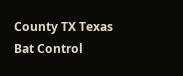County TX Texas Bat Control